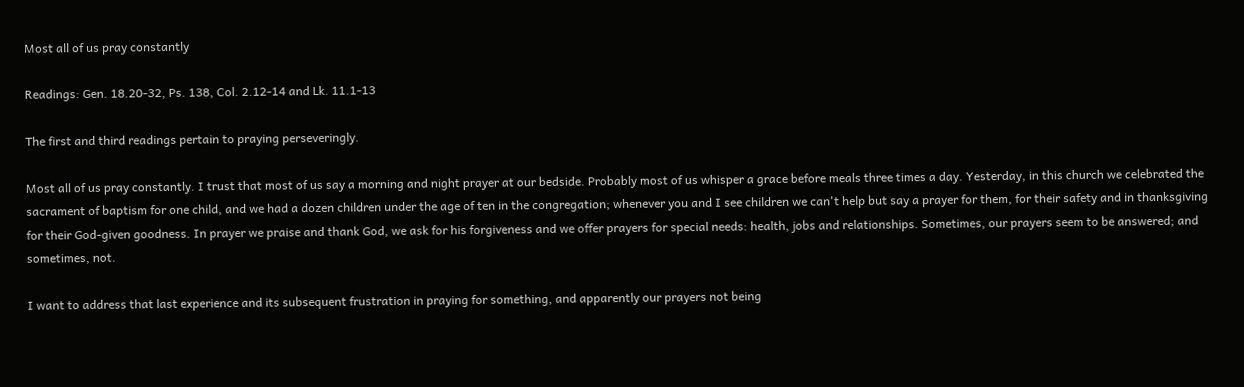Most all of us pray constantly

Readings: Gen. 18.20-32, Ps. 138, Col. 2.12-14 and Lk. 11.1-13

The first and third readings pertain to praying perseveringly.

Most all of us pray constantly. I trust that most of us say a morning and night prayer at our bedside. Probably most of us whisper a grace before meals three times a day. Yesterday, in this church we celebrated the sacrament of baptism for one child, and we had a dozen children under the age of ten in the congregation; whenever you and I see children we can't help but say a prayer for them, for their safety and in thanksgiving for their God-given goodness. In prayer we praise and thank God, we ask for his forgiveness and we offer prayers for special needs: health, jobs and relationships. Sometimes, our prayers seem to be answered; and sometimes, not.

I want to address that last experience and its subsequent frustration in praying for something, and apparently our prayers not being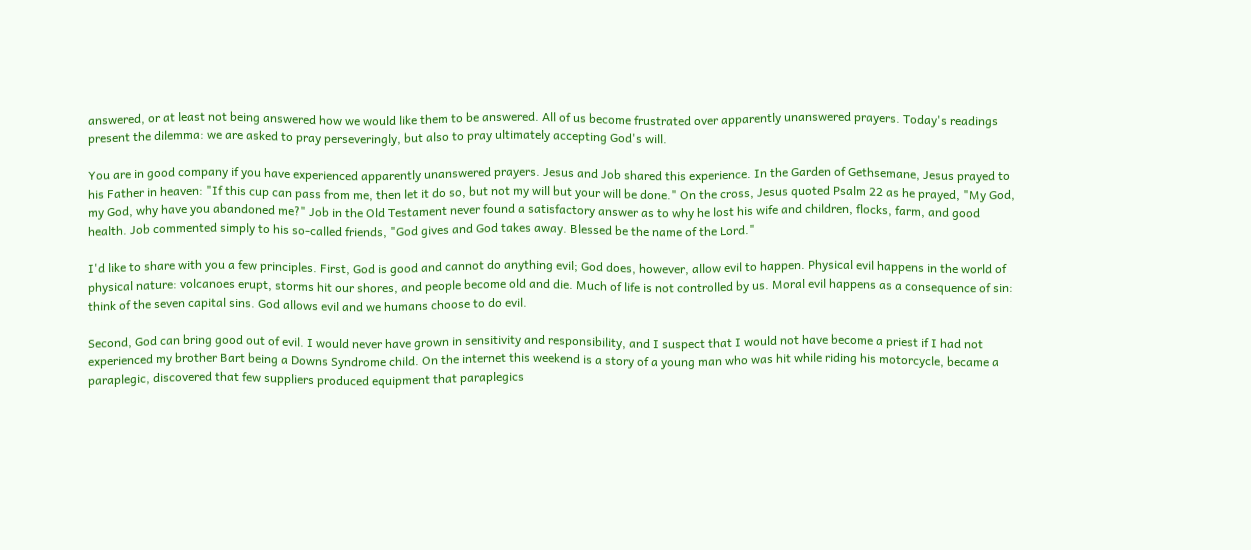answered, or at least not being answered how we would like them to be answered. All of us become frustrated over apparently unanswered prayers. Today's readings present the dilemma: we are asked to pray perseveringly, but also to pray ultimately accepting God's will.

You are in good company if you have experienced apparently unanswered prayers. Jesus and Job shared this experience. In the Garden of Gethsemane, Jesus prayed to his Father in heaven: "If this cup can pass from me, then let it do so, but not my will but your will be done." On the cross, Jesus quoted Psalm 22 as he prayed, "My God, my God, why have you abandoned me?" Job in the Old Testament never found a satisfactory answer as to why he lost his wife and children, flocks, farm, and good health. Job commented simply to his so-called friends, "God gives and God takes away. Blessed be the name of the Lord."

I'd like to share with you a few principles. First, God is good and cannot do anything evil; God does, however, allow evil to happen. Physical evil happens in the world of physical nature: volcanoes erupt, storms hit our shores, and people become old and die. Much of life is not controlled by us. Moral evil happens as a consequence of sin: think of the seven capital sins. God allows evil and we humans choose to do evil.

Second, God can bring good out of evil. I would never have grown in sensitivity and responsibility, and I suspect that I would not have become a priest if I had not experienced my brother Bart being a Downs Syndrome child. On the internet this weekend is a story of a young man who was hit while riding his motorcycle, became a paraplegic, discovered that few suppliers produced equipment that paraplegics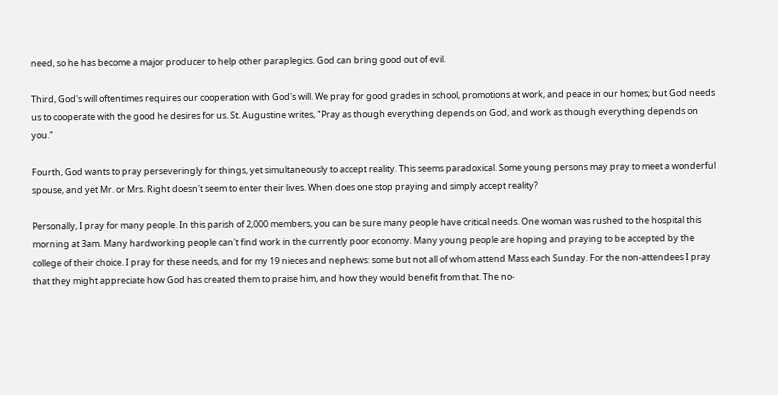need, so he has become a major producer to help other paraplegics. God can bring good out of evil.

Third, God's will oftentimes requires our cooperation with God's will. We pray for good grades in school, promotions at work, and peace in our homes; but God needs us to cooperate with the good he desires for us. St. Augustine writes, "Pray as though everything depends on God, and work as though everything depends on you."

Fourth, God wants to pray perseveringly for things, yet simultaneously to accept reality. This seems paradoxical. Some young persons may pray to meet a wonderful spouse, and yet Mr. or Mrs. Right doesn't seem to enter their lives. When does one stop praying and simply accept reality?

Personally, I pray for many people. In this parish of 2,000 members, you can be sure many people have critical needs. One woman was rushed to the hospital this morning at 3am. Many hardworking people can't find work in the currently poor economy. Many young people are hoping and praying to be accepted by the college of their choice. I pray for these needs, and for my 19 nieces and nephews: some but not all of whom attend Mass each Sunday. For the non-attendees I pray that they might appreciate how God has created them to praise him, and how they would benefit from that. The no-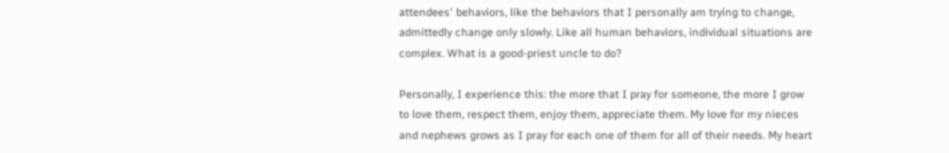attendees' behaviors, like the behaviors that I personally am trying to change, admittedly change only slowly. Like all human behaviors, individual situations are complex. What is a good-priest uncle to do?

Personally, I experience this: the more that I pray for someone, the more I grow to love them, respect them, enjoy them, appreciate them. My love for my nieces and nephews grows as I pray for each one of them for all of their needs. My heart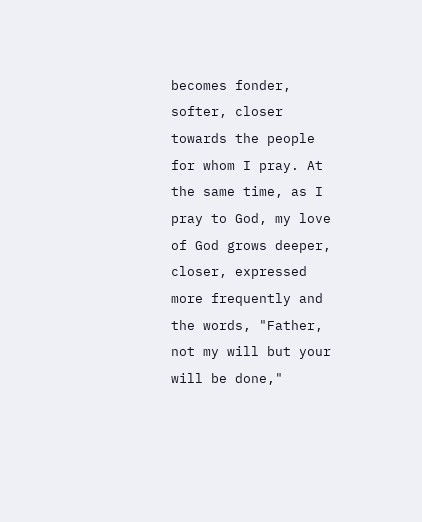becomes fonder, softer, closer towards the people for whom I pray. At the same time, as I pray to God, my love of God grows deeper, closer, expressed more frequently and the words, "Father, not my will but your will be done,"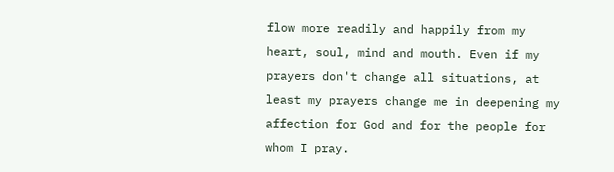flow more readily and happily from my heart, soul, mind and mouth. Even if my prayers don't change all situations, at least my prayers change me in deepening my affection for God and for the people for whom I pray.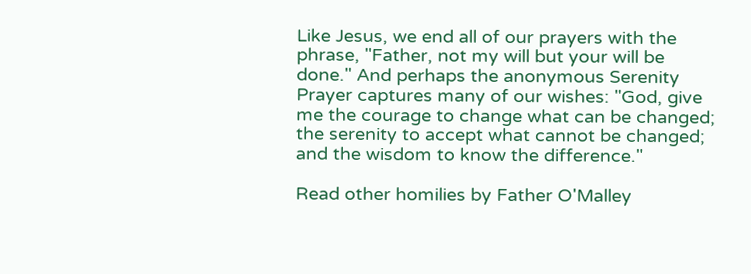Like Jesus, we end all of our prayers with the phrase, "Father, not my will but your will be done." And perhaps the anonymous Serenity Prayer captures many of our wishes: "God, give me the courage to change what can be changed; the serenity to accept what cannot be changed; and the wisdom to know the difference."

Read other homilies by Father O'Malley